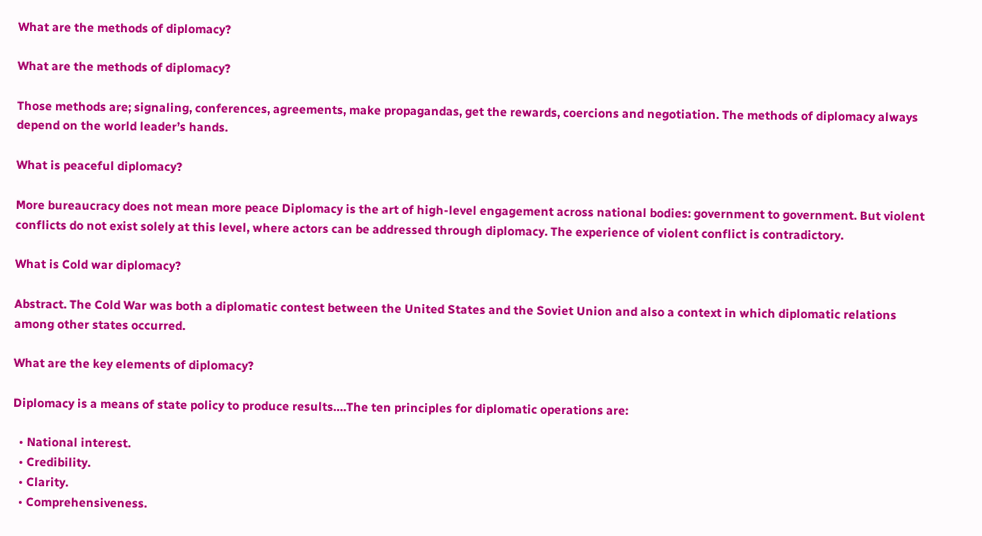What are the methods of diplomacy?

What are the methods of diplomacy?

Those methods are; signaling, conferences, agreements, make propagandas, get the rewards, coercions and negotiation. The methods of diplomacy always depend on the world leader’s hands.

What is peaceful diplomacy?

More bureaucracy does not mean more peace Diplomacy is the art of high-level engagement across national bodies: government to government. But violent conflicts do not exist solely at this level, where actors can be addressed through diplomacy. The experience of violent conflict is contradictory.

What is Cold war diplomacy?

Abstract. The Cold War was both a diplomatic contest between the United States and the Soviet Union and also a context in which diplomatic relations among other states occurred.

What are the key elements of diplomacy?

Diplomacy is a means of state policy to produce results….The ten principles for diplomatic operations are:

  • National interest.
  • Credibility.
  • Clarity.
  • Comprehensiveness.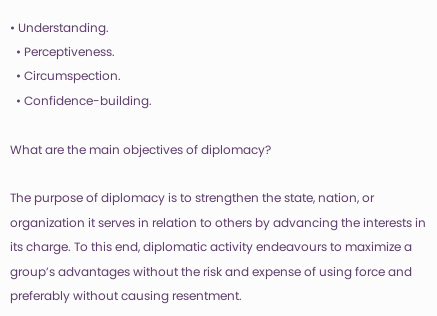• Understanding.
  • Perceptiveness.
  • Circumspection.
  • Confidence-building.

What are the main objectives of diplomacy?

The purpose of diplomacy is to strengthen the state, nation, or organization it serves in relation to others by advancing the interests in its charge. To this end, diplomatic activity endeavours to maximize a group’s advantages without the risk and expense of using force and preferably without causing resentment.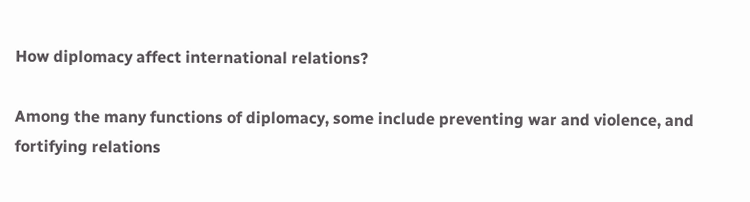How diplomacy affect international relations?

Among the many functions of diplomacy, some include preventing war and violence, and fortifying relations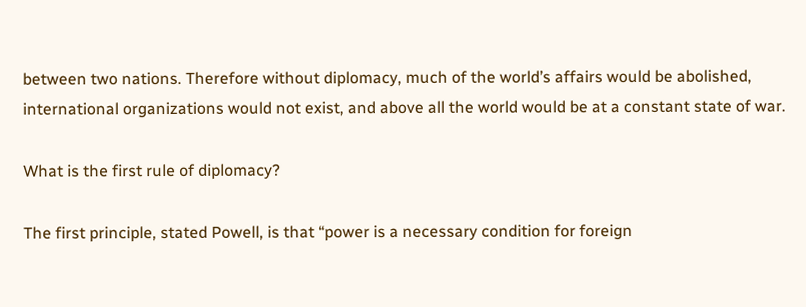between two nations. Therefore without diplomacy, much of the world’s affairs would be abolished, international organizations would not exist, and above all the world would be at a constant state of war.

What is the first rule of diplomacy?

The first principle, stated Powell, is that “power is a necessary condition for foreign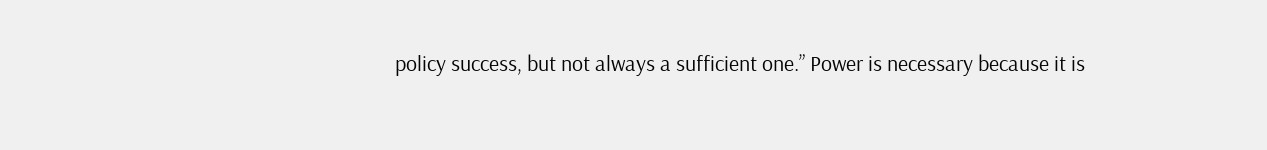policy success, but not always a sufficient one.” Power is necessary because it is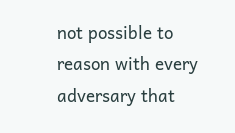not possible to reason with every adversary that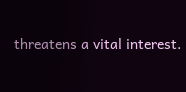threatens a vital interest.